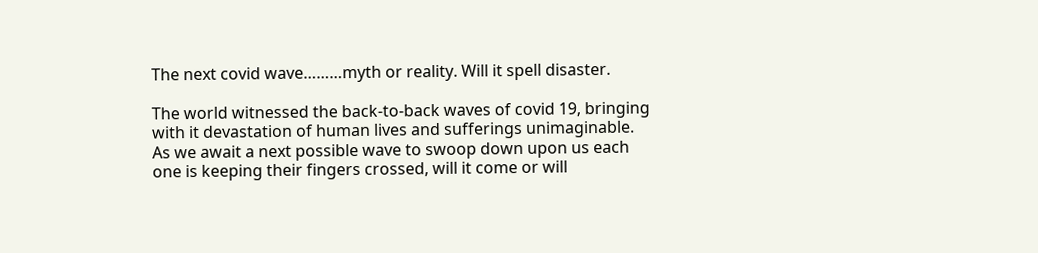The next covid wave………myth or reality. Will it spell disaster.

The world witnessed the back-to-back waves of covid 19, bringing with it devastation of human lives and sufferings unimaginable. As we await a next possible wave to swoop down upon us each one is keeping their fingers crossed, will it come or will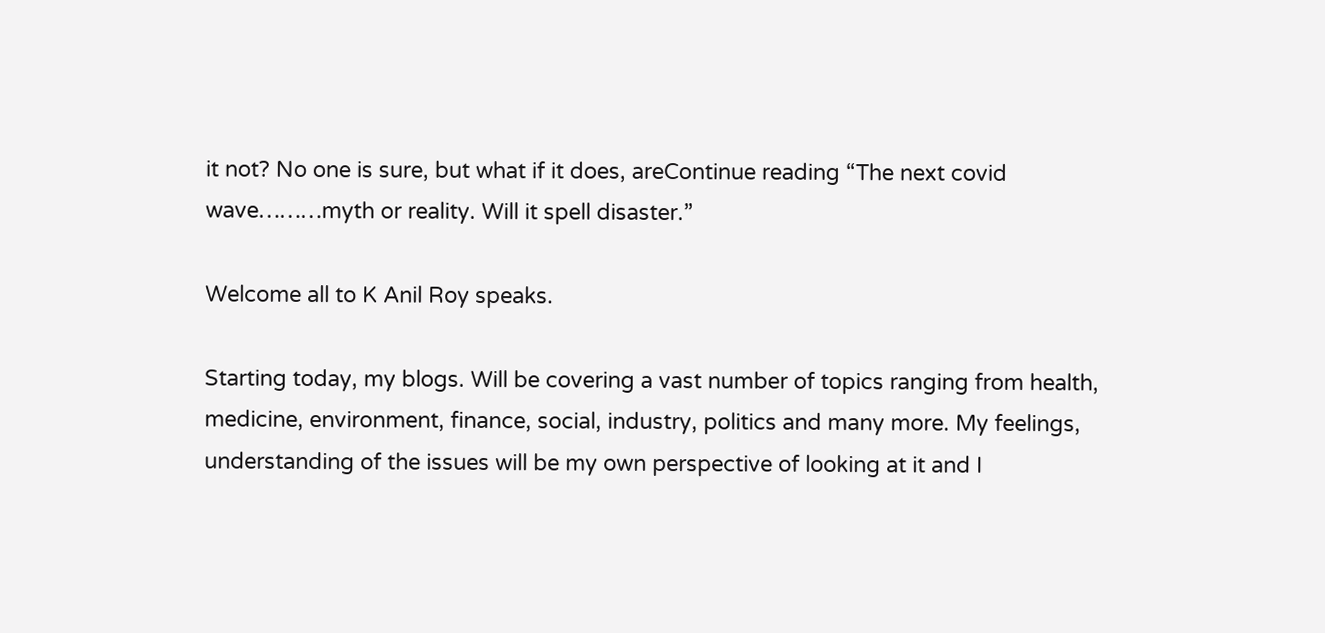it not? No one is sure, but what if it does, areContinue reading “The next covid wave………myth or reality. Will it spell disaster.”

Welcome all to K Anil Roy speaks.

Starting today, my blogs. Will be covering a vast number of topics ranging from health, medicine, environment, finance, social, industry, politics and many more. My feelings, understanding of the issues will be my own perspective of looking at it and I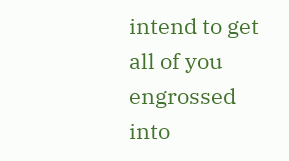intend to get all of you engrossed into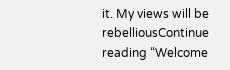it. My views will be rebelliousContinue reading “Welcome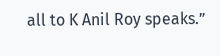all to K Anil Roy speaks.”